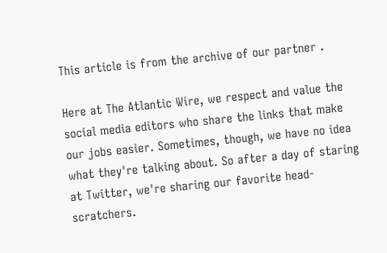This article is from the archive of our partner .

Here at The Atlantic Wire, we respect and value the social media editors who share the links that make our jobs easier. Sometimes, though, we have no idea what they're talking about. So after a day of staring at Twitter, we're sharing our favorite head-scratchers.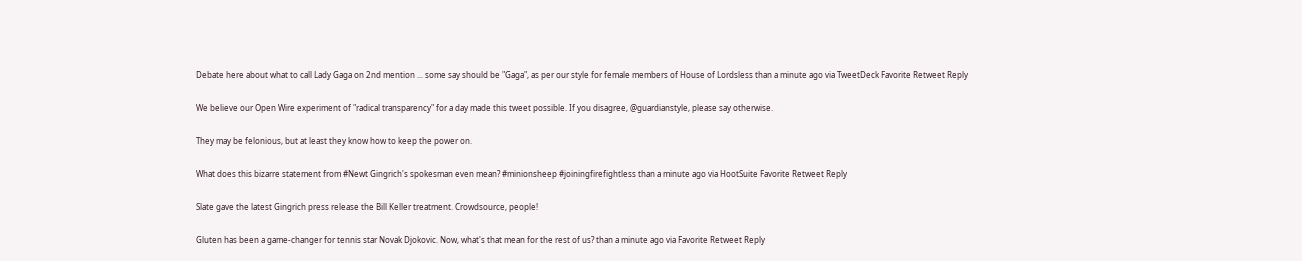Debate here about what to call Lady Gaga on 2nd mention ... some say should be "Gaga", as per our style for female members of House of Lordsless than a minute ago via TweetDeck Favorite Retweet Reply

We believe our Open Wire experiment of "radical transparency" for a day made this tweet possible. If you disagree, @guardianstyle, please say otherwise.

They may be felonious, but at least they know how to keep the power on.

What does this bizarre statement from #Newt Gingrich's spokesman even mean? #minionsheep #joiningfirefightless than a minute ago via HootSuite Favorite Retweet Reply

Slate gave the latest Gingrich press release the Bill Keller treatment. Crowdsource, people!

Gluten has been a game-changer for tennis star Novak Djokovic. Now, what's that mean for the rest of us? than a minute ago via Favorite Retweet Reply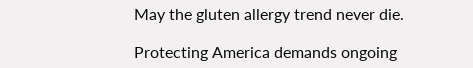May the gluten allergy trend never die.

Protecting America demands ongoing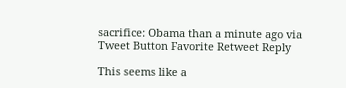sacrifice: Obama than a minute ago via Tweet Button Favorite Retweet Reply

This seems like a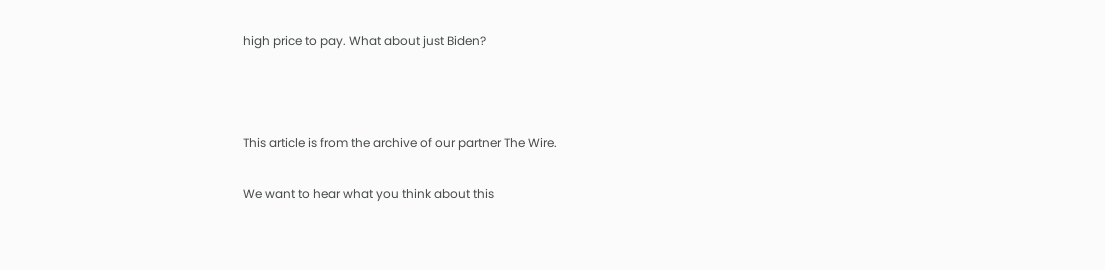high price to pay. What about just Biden?



This article is from the archive of our partner The Wire.

We want to hear what you think about this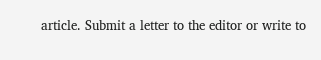article. Submit a letter to the editor or write to